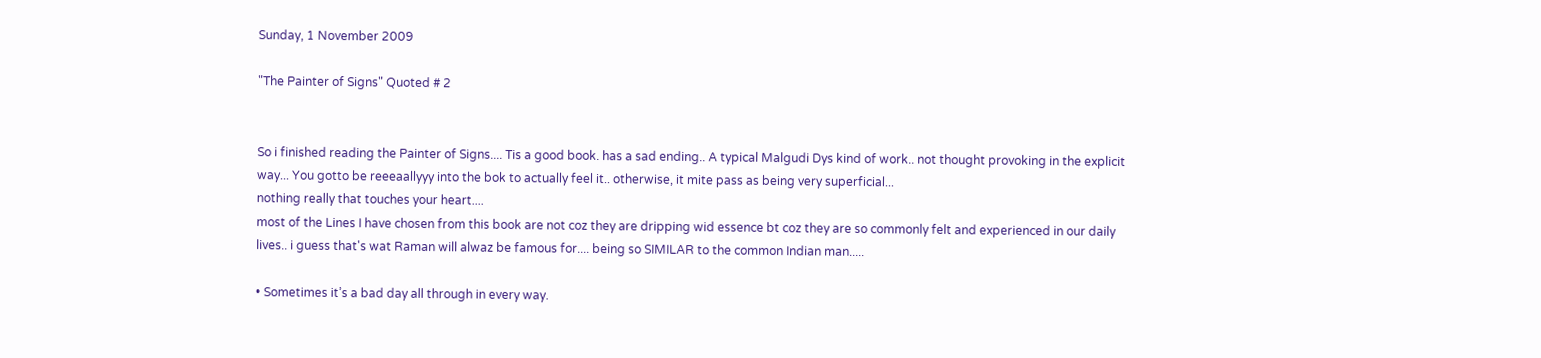Sunday, 1 November 2009

"The Painter of Signs" Quoted # 2


So i finished reading the Painter of Signs.... Tis a good book. has a sad ending.. A typical Malgudi Dys kind of work.. not thought provoking in the explicit way... You gotto be reeeaallyyy into the bok to actually feel it.. otherwise, it mite pass as being very superficial...
nothing really that touches your heart....
most of the Lines I have chosen from this book are not coz they are dripping wid essence bt coz they are so commonly felt and experienced in our daily lives.. i guess that's wat Raman will alwaz be famous for.... being so SIMILAR to the common Indian man.....

• Sometimes it’s a bad day all through in every way.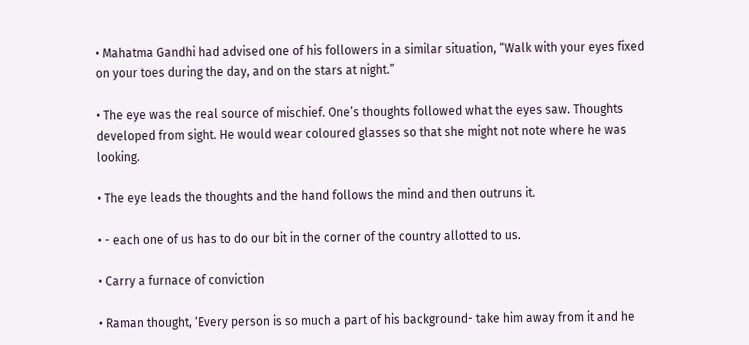• Mahatma Gandhi had advised one of his followers in a similar situation, “Walk with your eyes fixed on your toes during the day, and on the stars at night.”

• The eye was the real source of mischief. One’s thoughts followed what the eyes saw. Thoughts developed from sight. He would wear coloured glasses so that she might not note where he was looking.

• The eye leads the thoughts and the hand follows the mind and then outruns it.

• - each one of us has to do our bit in the corner of the country allotted to us.

• Carry a furnace of conviction

• Raman thought, ‘Every person is so much a part of his background- take him away from it and he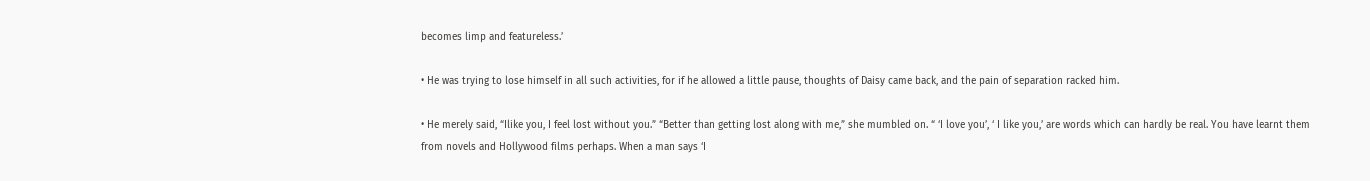becomes limp and featureless.’

• He was trying to lose himself in all such activities, for if he allowed a little pause, thoughts of Daisy came back, and the pain of separation racked him.

• He merely said, “Ilike you, I feel lost without you.” “Better than getting lost along with me,” she mumbled on. “ ‘I love you’, ‘ I like you,’ are words which can hardly be real. You have learnt them from novels and Hollywood films perhaps. When a man says ‘I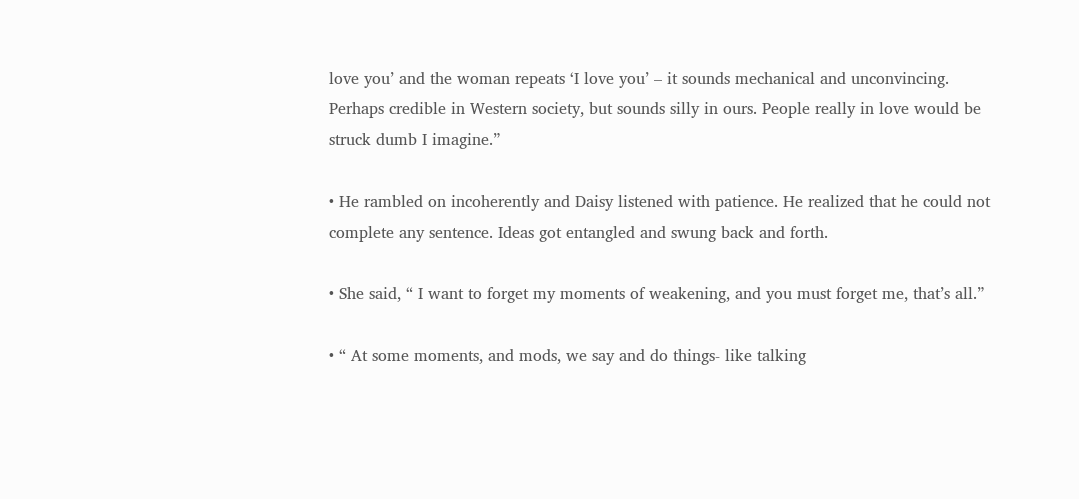love you’ and the woman repeats ‘I love you’ – it sounds mechanical and unconvincing. Perhaps credible in Western society, but sounds silly in ours. People really in love would be struck dumb I imagine.”

• He rambled on incoherently and Daisy listened with patience. He realized that he could not complete any sentence. Ideas got entangled and swung back and forth.

• She said, “ I want to forget my moments of weakening, and you must forget me, that’s all.”

• “ At some moments, and mods, we say and do things- like talking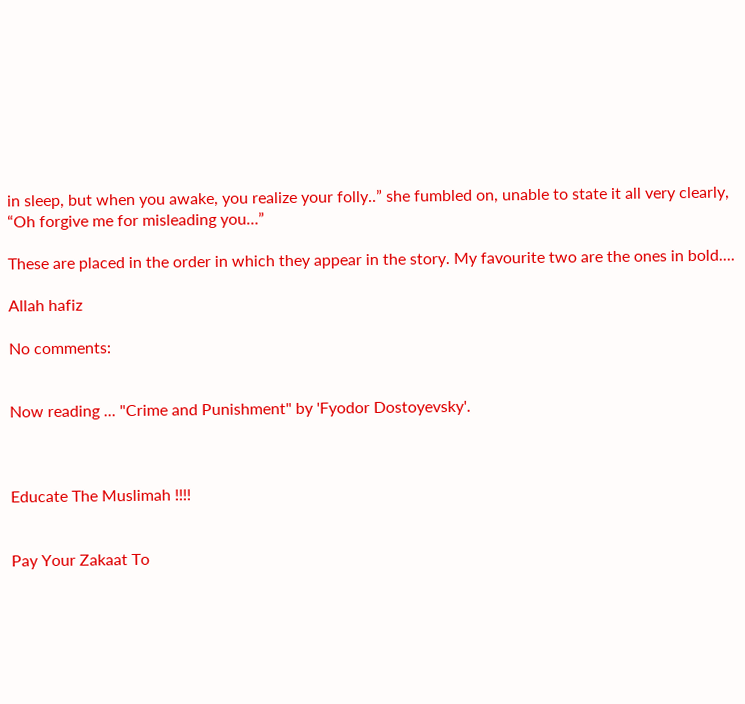in sleep, but when you awake, you realize your folly..” she fumbled on, unable to state it all very clearly, “Oh forgive me for misleading you…”

These are placed in the order in which they appear in the story. My favourite two are the ones in bold....

Allah hafiz

No comments:


Now reading ... "Crime and Punishment" by 'Fyodor Dostoyevsky'.



Educate The Muslimah !!!!


Pay Your Zakaat To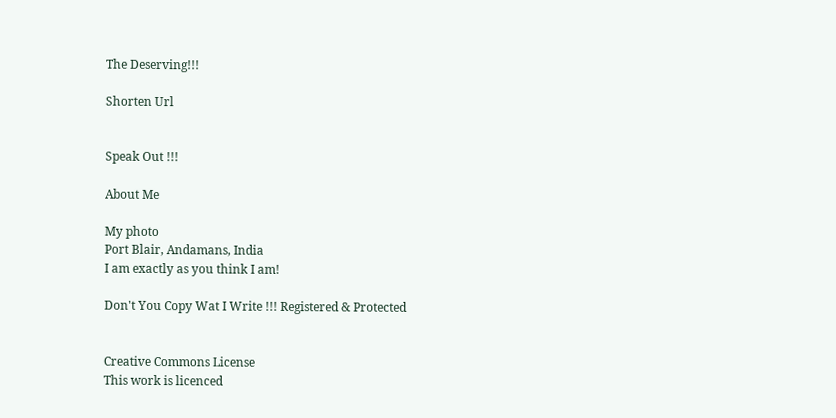The Deserving!!!

Shorten Url


Speak Out !!!

About Me

My photo
Port Blair, Andamans, India
I am exactly as you think I am!

Don't You Copy Wat I Write !!! Registered & Protected


Creative Commons License
This work is licenced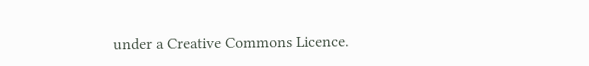under a Creative Commons Licence.